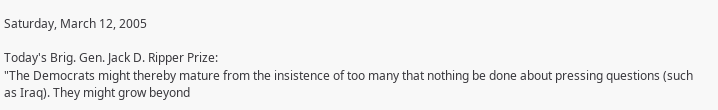Saturday, March 12, 2005

Today's Brig. Gen. Jack D. Ripper Prize:
"The Democrats might thereby mature from the insistence of too many that nothing be done about pressing questions (such as Iraq). They might grow beyond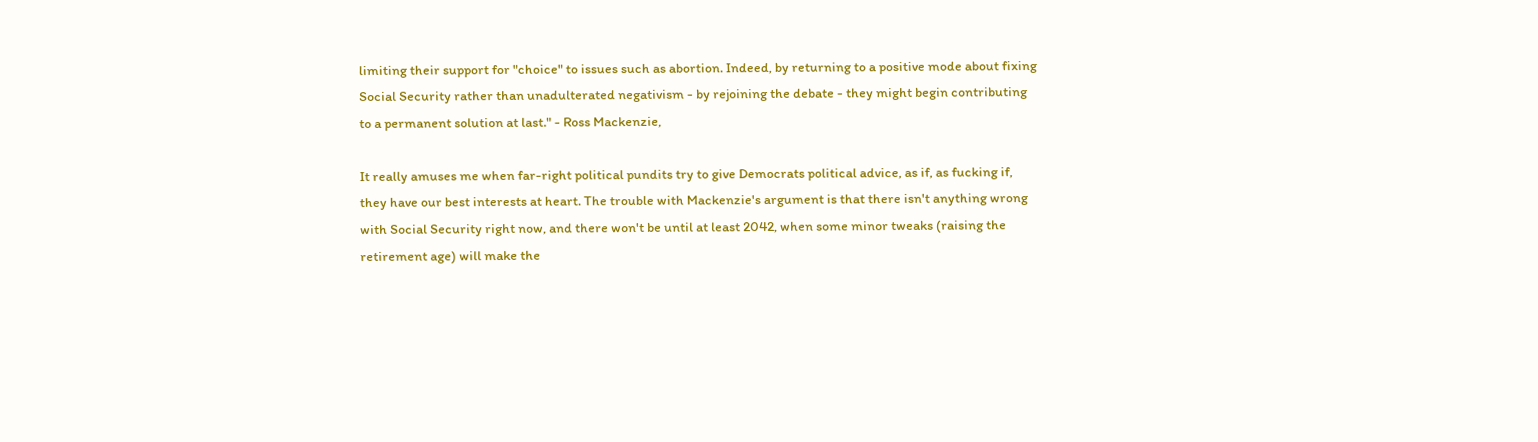limiting their support for "choice" to issues such as abortion. Indeed, by returning to a positive mode about fixing Social Security rather than unadulterated negativism - by rejoining the debate - they might begin contributing to a permanent solution at last." - Ross Mackenzie,

It really amuses me when far-right political pundits try to give Democrats political advice, as if, as fucking if, they have our best interests at heart. The trouble with Mackenzie's argument is that there isn't anything wrong with Social Security right now, and there won't be until at least 2042, when some minor tweaks (raising the retirement age) will make the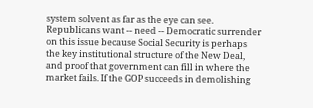system solvent as far as the eye can see. Republicans want -- need -- Democratic surrender on this issue because Social Security is perhaps the key institutional structure of the New Deal, and proof that government can fill in where the market fails. If the GOP succeeds in demolishing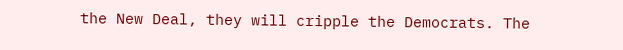the New Deal, they will cripple the Democrats. The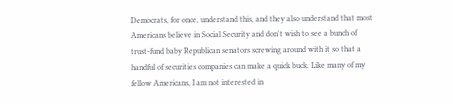Democrats, for once, understand this, and they also understand that most Americans believe in Social Security and don't wish to see a bunch of trust-fund baby Republican senators screwing around with it so that a handful of securities companies can make a quick buck. Like many of my fellow Americans, I am not interested in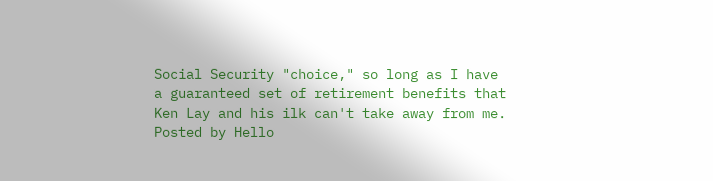Social Security "choice," so long as I have a guaranteed set of retirement benefits that Ken Lay and his ilk can't take away from me.
Posted by Hello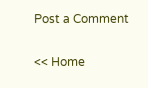Post a Comment

<< Home